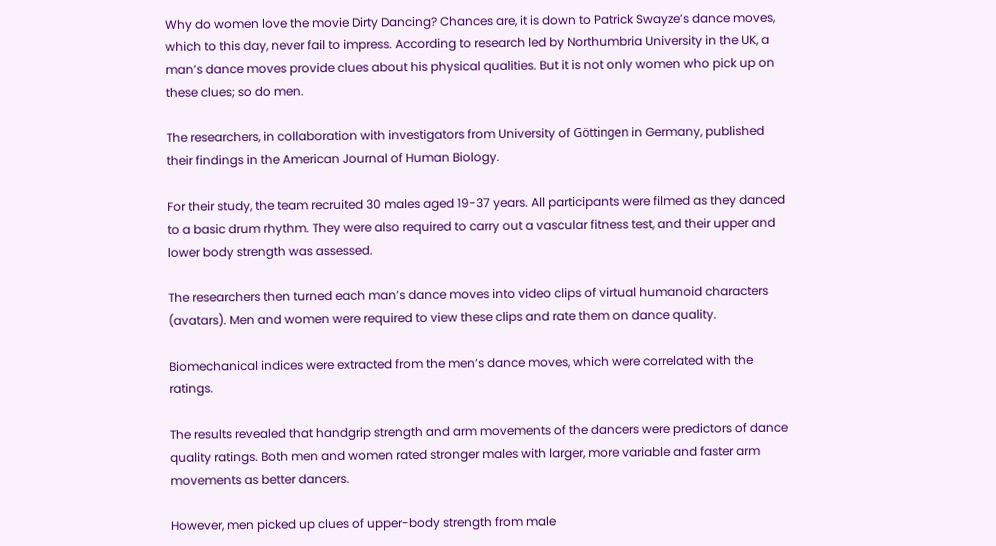Why do women love the movie Dirty Dancing? Chances are, it is down to Patrick Swayze’s dance moves, which to this day, never fail to impress. According to research led by Northumbria University in the UK, a man’s dance moves provide clues about his physical qualities. But it is not only women who pick up on these clues; so do men.

The researchers, in collaboration with investigators from University of Göttingen in Germany, published their findings in the American Journal of Human Biology.

For their study, the team recruited 30 males aged 19-37 years. All participants were filmed as they danced to a basic drum rhythm. They were also required to carry out a vascular fitness test, and their upper and lower body strength was assessed.

The researchers then turned each man’s dance moves into video clips of virtual humanoid characters (avatars). Men and women were required to view these clips and rate them on dance quality.

Biomechanical indices were extracted from the men’s dance moves, which were correlated with the ratings.

The results revealed that handgrip strength and arm movements of the dancers were predictors of dance quality ratings. Both men and women rated stronger males with larger, more variable and faster arm movements as better dancers.

However, men picked up clues of upper-body strength from male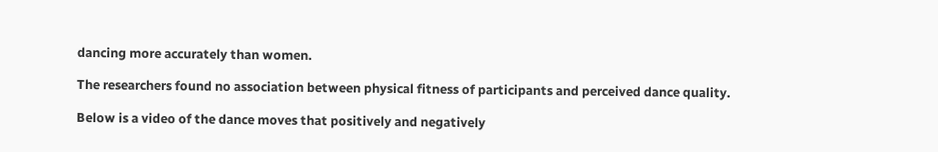dancing more accurately than women.

The researchers found no association between physical fitness of participants and perceived dance quality.

Below is a video of the dance moves that positively and negatively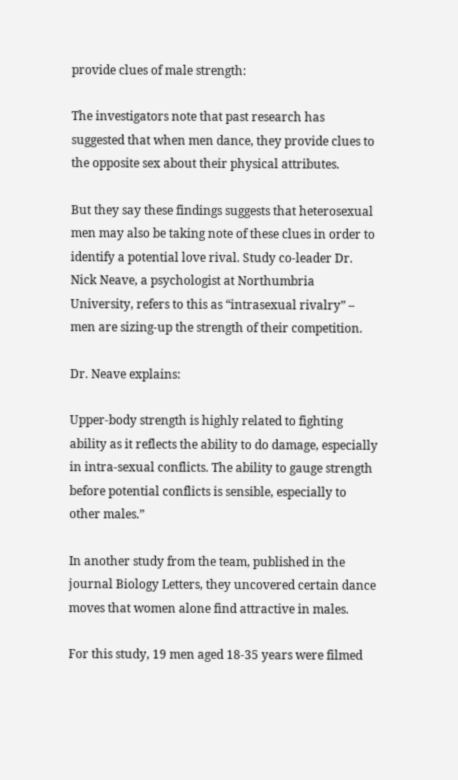provide clues of male strength:

The investigators note that past research has suggested that when men dance, they provide clues to the opposite sex about their physical attributes.

But they say these findings suggests that heterosexual men may also be taking note of these clues in order to identify a potential love rival. Study co-leader Dr. Nick Neave, a psychologist at Northumbria University, refers to this as “intrasexual rivalry” – men are sizing-up the strength of their competition.

Dr. Neave explains:

Upper-body strength is highly related to fighting ability as it reflects the ability to do damage, especially in intra-sexual conflicts. The ability to gauge strength before potential conflicts is sensible, especially to other males.”

In another study from the team, published in the journal Biology Letters, they uncovered certain dance moves that women alone find attractive in males.

For this study, 19 men aged 18-35 years were filmed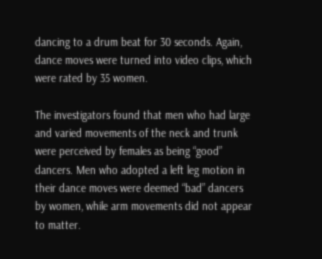dancing to a drum beat for 30 seconds. Again, dance moves were turned into video clips, which were rated by 35 women.

The investigators found that men who had large and varied movements of the neck and trunk were perceived by females as being “good” dancers. Men who adopted a left leg motion in their dance moves were deemed “bad” dancers by women, while arm movements did not appear to matter.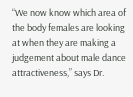“We now know which area of the body females are looking at when they are making a judgement about male dance attractiveness,” says Dr.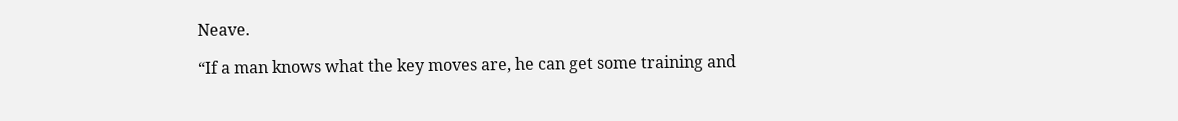Neave.

“If a man knows what the key moves are, he can get some training and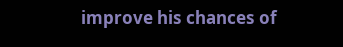improve his chances of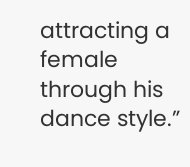attracting a female through his dance style.”